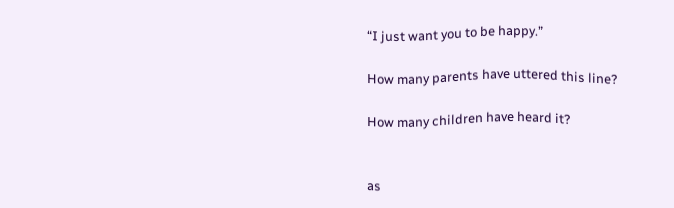“I just want you to be happy.”

How many parents have uttered this line?

How many children have heard it?


as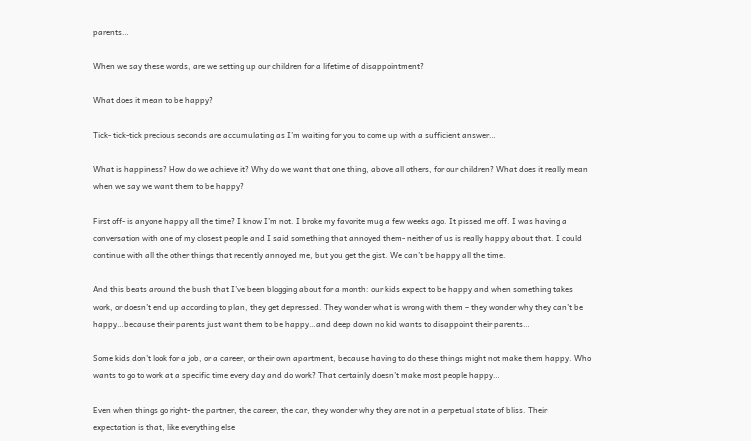parents…

When we say these words, are we setting up our children for a lifetime of disappointment?

What does it mean to be happy?

Tick- tick-tick precious seconds are accumulating as I’m waiting for you to come up with a sufficient answer…

What is happiness? How do we achieve it? Why do we want that one thing, above all others, for our children? What does it really mean when we say we want them to be happy?

First off- is anyone happy all the time? I know I’m not. I broke my favorite mug a few weeks ago. It pissed me off. I was having a conversation with one of my closest people and I said something that annoyed them- neither of us is really happy about that. I could continue with all the other things that recently annoyed me, but you get the gist. We can’t be happy all the time.

And this beats around the bush that I’ve been blogging about for a month: our kids expect to be happy and when something takes work, or doesn’t end up according to plan, they get depressed. They wonder what is wrong with them – they wonder why they can’t be happy…because their parents just want them to be happy…and deep down no kid wants to disappoint their parents…

Some kids don’t look for a job, or a career, or their own apartment, because having to do these things might not make them happy. Who wants to go to work at a specific time every day and do work? That certainly doesn’t make most people happy…

Even when things go right- the partner, the career, the car, they wonder why they are not in a perpetual state of bliss. Their expectation is that, like everything else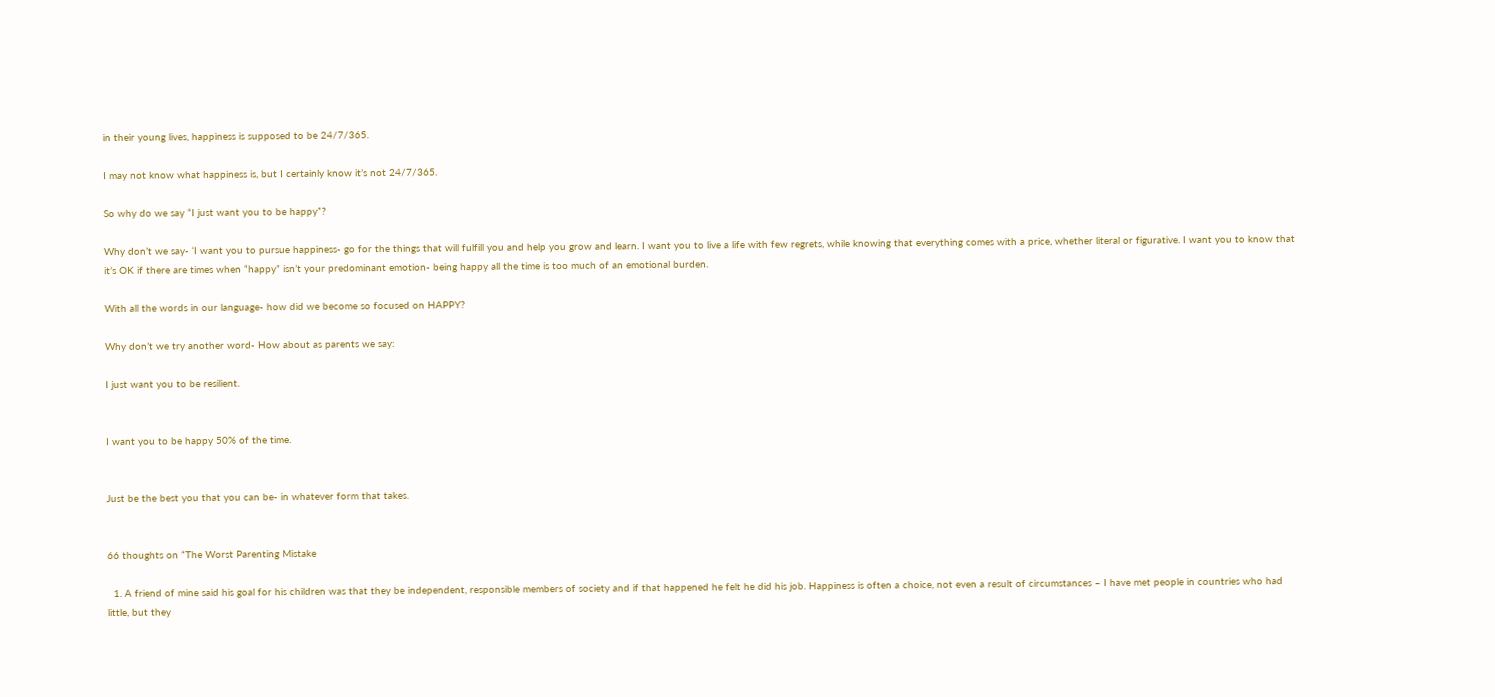in their young lives, happiness is supposed to be 24/7/365.

I may not know what happiness is, but I certainly know it’s not 24/7/365.

So why do we say “I just want you to be happy”?

Why don’t we say- ‘I want you to pursue happiness- go for the things that will fulfill you and help you grow and learn. I want you to live a life with few regrets, while knowing that everything comes with a price, whether literal or figurative. I want you to know that it’s OK if there are times when “happy” isn’t your predominant emotion- being happy all the time is too much of an emotional burden.

With all the words in our language- how did we become so focused on HAPPY?

Why don’t we try another word- How about as parents we say:

I just want you to be resilient.


I want you to be happy 50% of the time.


Just be the best you that you can be- in whatever form that takes.


66 thoughts on “The Worst Parenting Mistake

  1. A friend of mine said his goal for his children was that they be independent, responsible members of society and if that happened he felt he did his job. Happiness is often a choice, not even a result of circumstances – I have met people in countries who had little, but they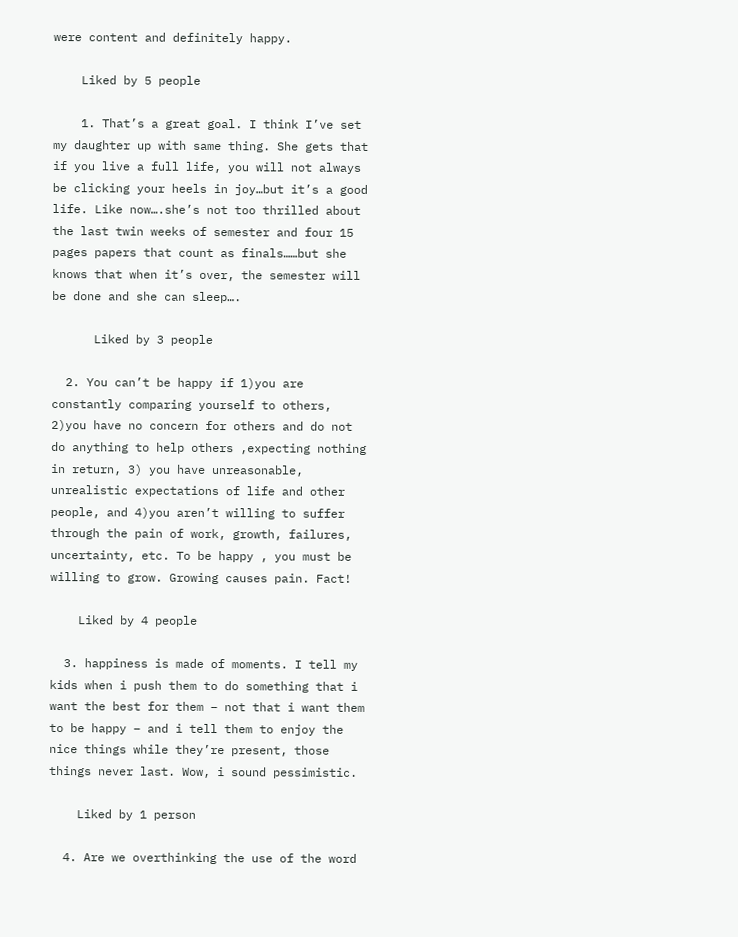were content and definitely happy.

    Liked by 5 people

    1. That’s a great goal. I think I’ve set my daughter up with same thing. She gets that if you live a full life, you will not always be clicking your heels in joy…but it’s a good life. Like now….she’s not too thrilled about the last twin weeks of semester and four 15 pages papers that count as finals……but she knows that when it’s over, the semester will be done and she can sleep….

      Liked by 3 people

  2. You can’t be happy if 1)you are constantly comparing yourself to others, 2)you have no concern for others and do not do anything to help others ,expecting nothing in return, 3) you have unreasonable, unrealistic expectations of life and other people, and 4)you aren’t willing to suffer through the pain of work, growth, failures, uncertainty, etc. To be happy , you must be willing to grow. Growing causes pain. Fact!

    Liked by 4 people

  3. happiness is made of moments. I tell my kids when i push them to do something that i want the best for them – not that i want them to be happy – and i tell them to enjoy the nice things while they’re present, those things never last. Wow, i sound pessimistic.

    Liked by 1 person

  4. Are we overthinking the use of the word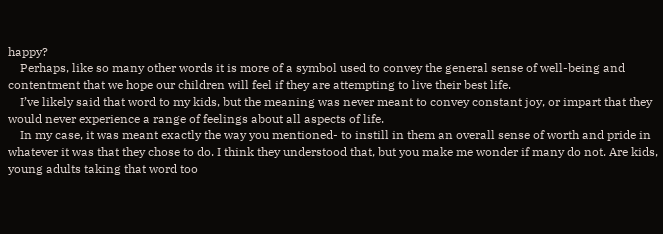happy?
    Perhaps, like so many other words it is more of a symbol used to convey the general sense of well-being and contentment that we hope our children will feel if they are attempting to live their best life.
    I’ve likely said that word to my kids, but the meaning was never meant to convey constant joy, or impart that they would never experience a range of feelings about all aspects of life.
    In my case, it was meant exactly the way you mentioned- to instill in them an overall sense of worth and pride in whatever it was that they chose to do. I think they understood that, but you make me wonder if many do not. Are kids, young adults taking that word too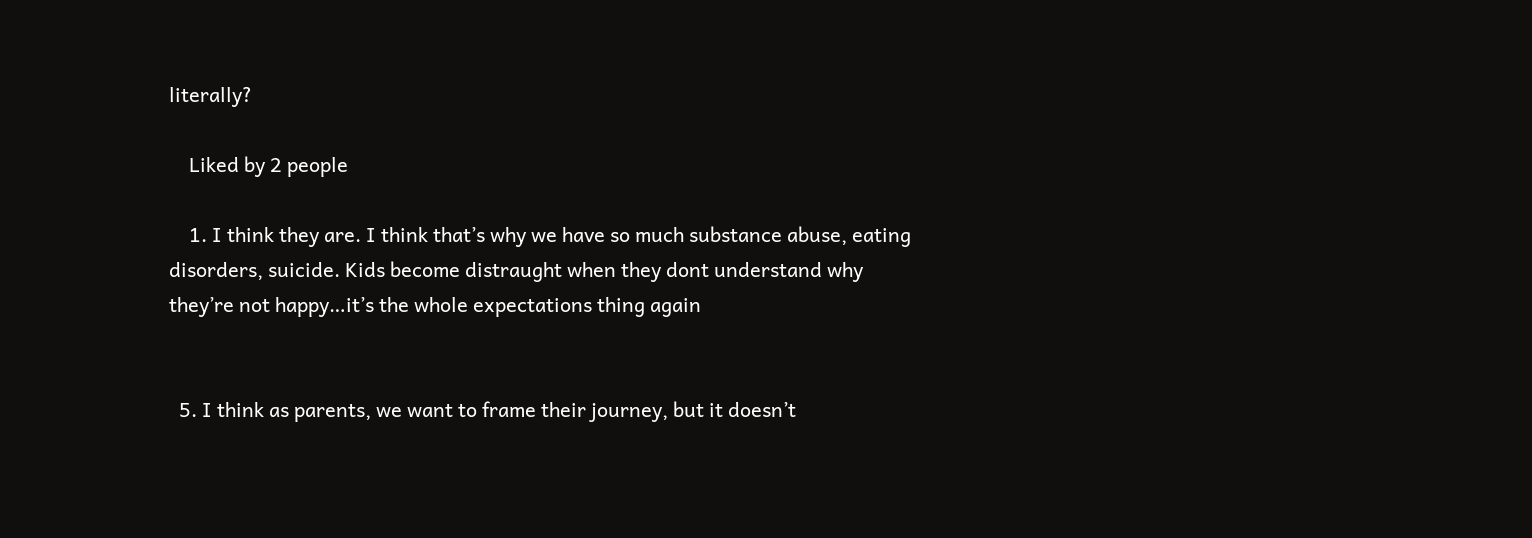literally?

    Liked by 2 people

    1. I think they are. I think that’s why we have so much substance abuse, eating disorders, suicide. Kids become distraught when they dont understand why they’re not happy…it’s the whole expectations thing again


  5. I think as parents, we want to frame their journey, but it doesn’t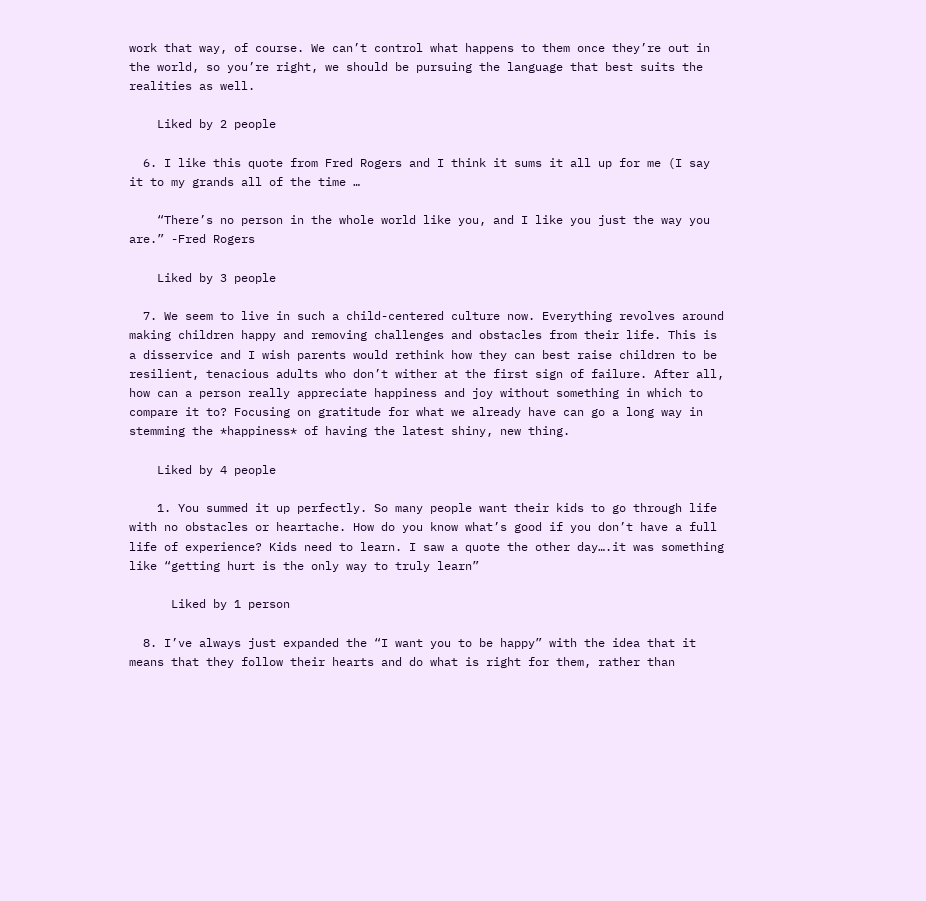work that way, of course. We can’t control what happens to them once they’re out in the world, so you’re right, we should be pursuing the language that best suits the realities as well.

    Liked by 2 people

  6. I like this quote from Fred Rogers and I think it sums it all up for me (I say it to my grands all of the time …

    “There’s no person in the whole world like you, and I like you just the way you are.” -Fred Rogers

    Liked by 3 people

  7. We seem to live in such a child-centered culture now. Everything revolves around making children happy and removing challenges and obstacles from their life. This is a disservice and I wish parents would rethink how they can best raise children to be resilient, tenacious adults who don’t wither at the first sign of failure. After all, how can a person really appreciate happiness and joy without something in which to compare it to? Focusing on gratitude for what we already have can go a long way in stemming the *happiness* of having the latest shiny, new thing.

    Liked by 4 people

    1. You summed it up perfectly. So many people want their kids to go through life with no obstacles or heartache. How do you know what’s good if you don’t have a full life of experience? Kids need to learn. I saw a quote the other day….it was something like “getting hurt is the only way to truly learn”

      Liked by 1 person

  8. I’ve always just expanded the “I want you to be happy” with the idea that it means that they follow their hearts and do what is right for them, rather than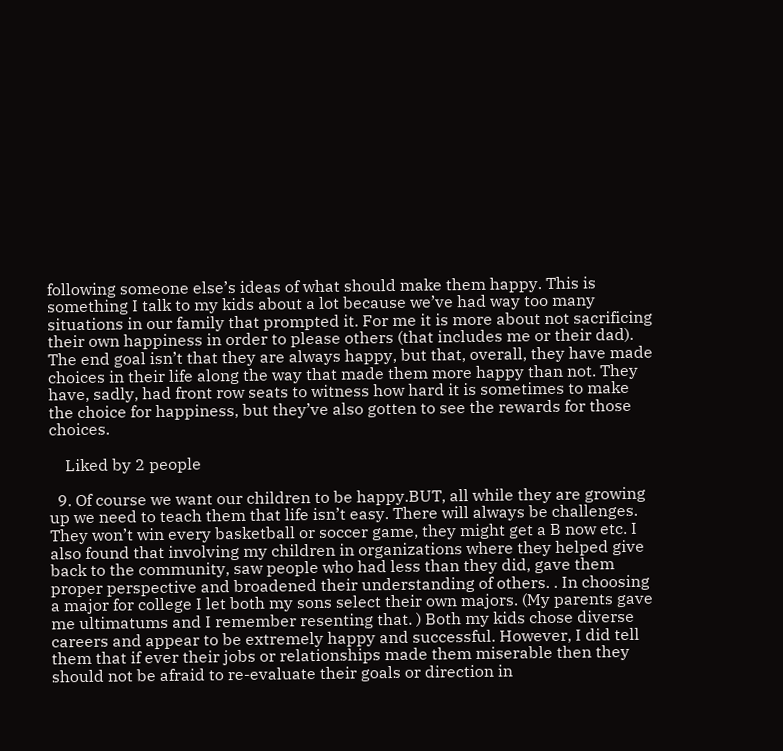following someone else’s ideas of what should make them happy. This is something I talk to my kids about a lot because we’ve had way too many situations in our family that prompted it. For me it is more about not sacrificing their own happiness in order to please others (that includes me or their dad). The end goal isn’t that they are always happy, but that, overall, they have made choices in their life along the way that made them more happy than not. They have, sadly, had front row seats to witness how hard it is sometimes to make the choice for happiness, but they’ve also gotten to see the rewards for those choices.

    Liked by 2 people

  9. Of course we want our children to be happy.BUT, all while they are growing up we need to teach them that life isn’t easy. There will always be challenges. They won’t win every basketball or soccer game, they might get a B now etc. I also found that involving my children in organizations where they helped give back to the community, saw people who had less than they did, gave them proper perspective and broadened their understanding of others. . In choosing a major for college I let both my sons select their own majors. (My parents gave me ultimatums and I remember resenting that. ) Both my kids chose diverse careers and appear to be extremely happy and successful. However, I did tell them that if ever their jobs or relationships made them miserable then they should not be afraid to re-evaluate their goals or direction in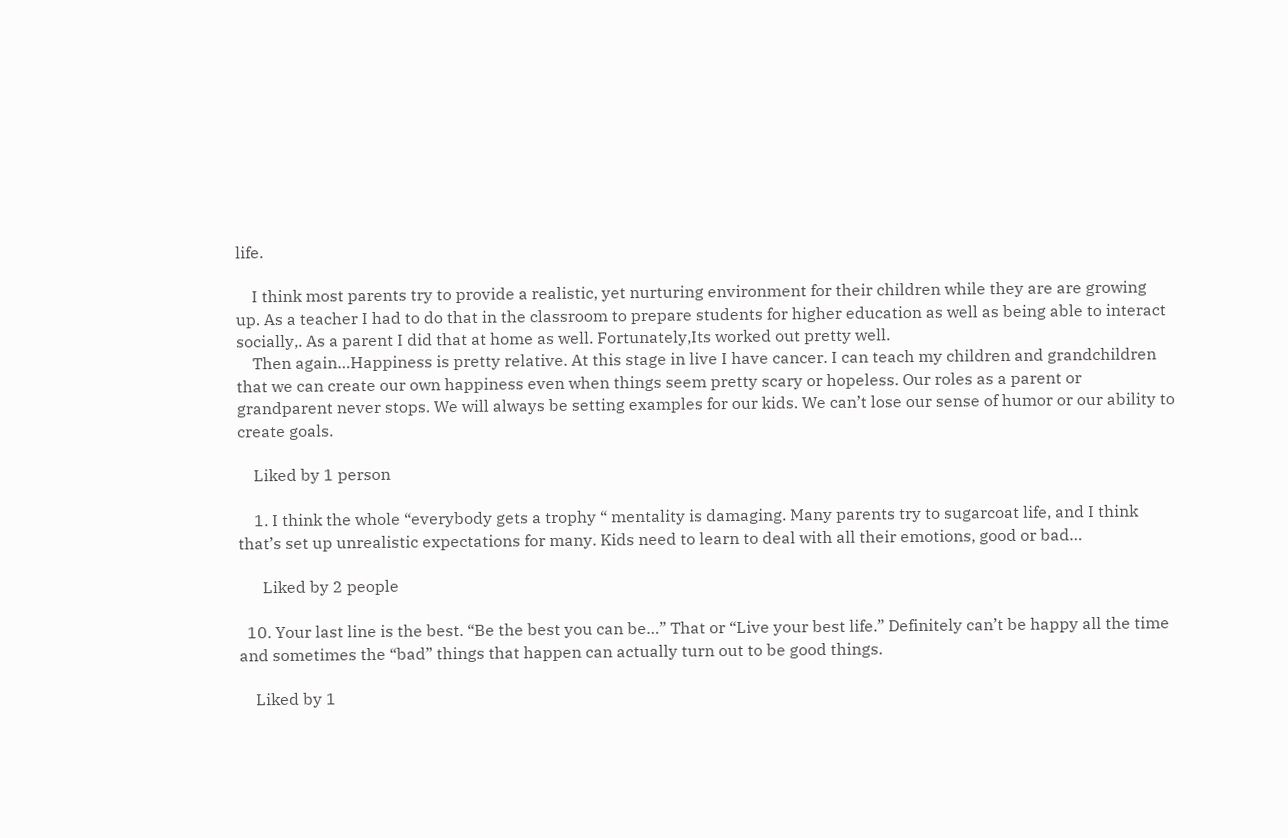life.

    I think most parents try to provide a realistic, yet nurturing environment for their children while they are are growing up. As a teacher I had to do that in the classroom to prepare students for higher education as well as being able to interact socially,. As a parent I did that at home as well. Fortunately,Its worked out pretty well.
    Then again…Happiness is pretty relative. At this stage in live I have cancer. I can teach my children and grandchildren that we can create our own happiness even when things seem pretty scary or hopeless. Our roles as a parent or grandparent never stops. We will always be setting examples for our kids. We can’t lose our sense of humor or our ability to create goals.

    Liked by 1 person

    1. I think the whole “everybody gets a trophy “ mentality is damaging. Many parents try to sugarcoat life, and I think that’s set up unrealistic expectations for many. Kids need to learn to deal with all their emotions, good or bad…

      Liked by 2 people

  10. Your last line is the best. “Be the best you can be…” That or “Live your best life.” Definitely can’t be happy all the time and sometimes the “bad” things that happen can actually turn out to be good things.

    Liked by 1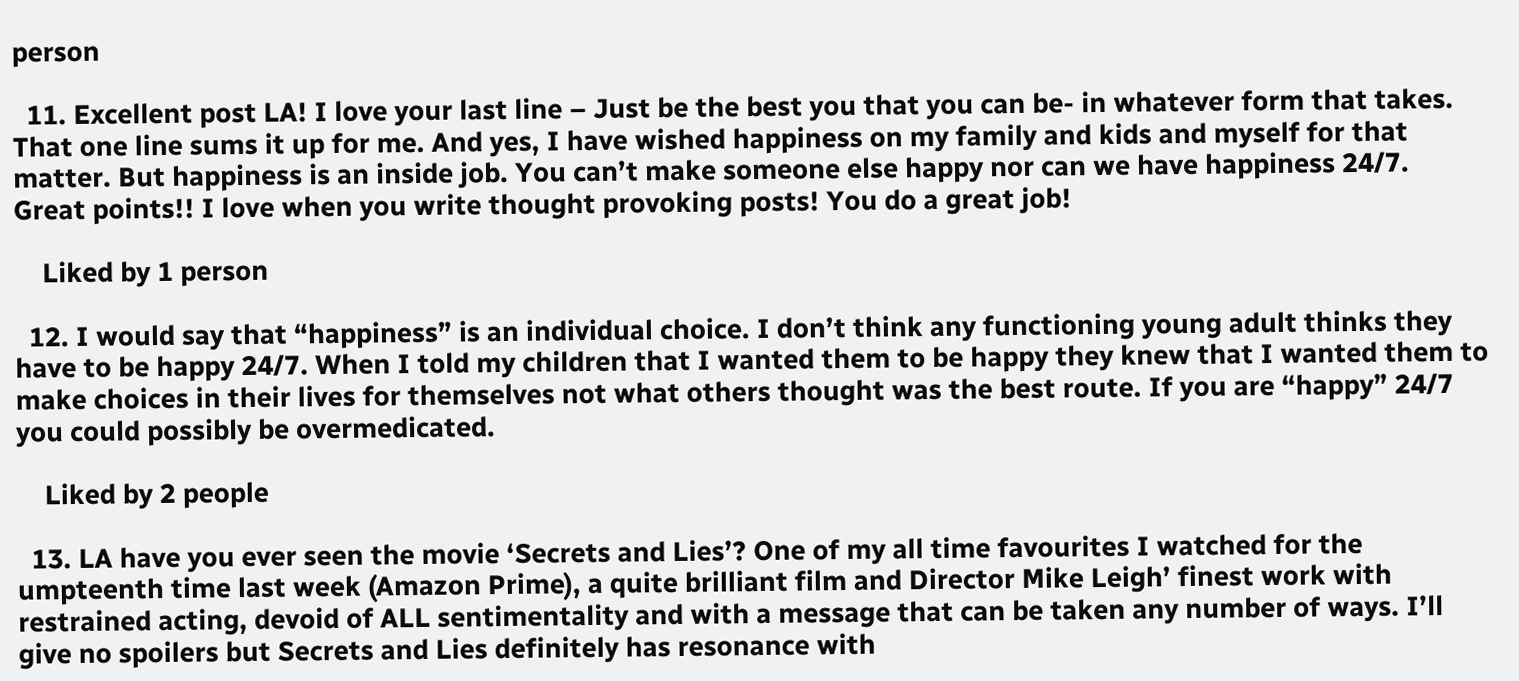person

  11. Excellent post LA! I love your last line – Just be the best you that you can be- in whatever form that takes. That one line sums it up for me. And yes, I have wished happiness on my family and kids and myself for that matter. But happiness is an inside job. You can’t make someone else happy nor can we have happiness 24/7. Great points!! I love when you write thought provoking posts! You do a great job!

    Liked by 1 person

  12. I would say that “happiness” is an individual choice. I don’t think any functioning young adult thinks they have to be happy 24/7. When I told my children that I wanted them to be happy they knew that I wanted them to make choices in their lives for themselves not what others thought was the best route. If you are “happy” 24/7 you could possibly be overmedicated.

    Liked by 2 people

  13. LA have you ever seen the movie ‘Secrets and Lies’? One of my all time favourites I watched for the umpteenth time last week (Amazon Prime), a quite brilliant film and Director Mike Leigh’ finest work with restrained acting, devoid of ALL sentimentality and with a message that can be taken any number of ways. I’ll give no spoilers but Secrets and Lies definitely has resonance with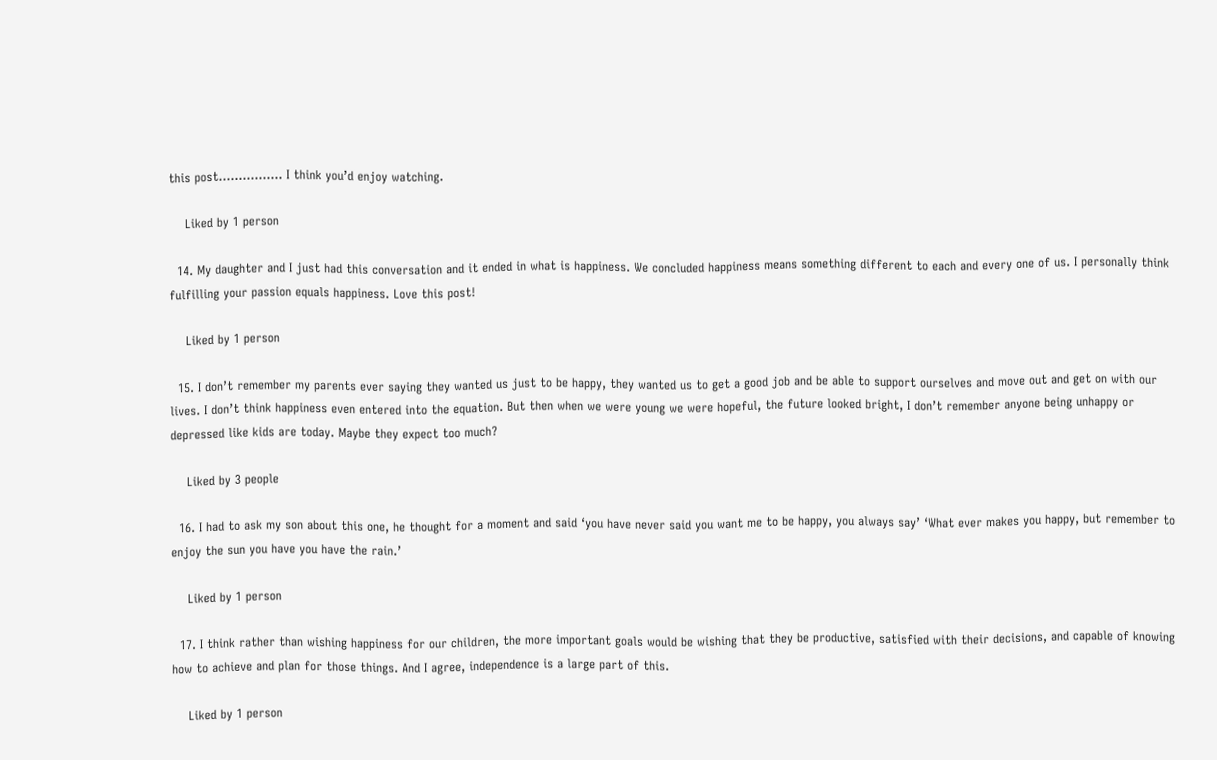this post……………. I think you’d enjoy watching.

    Liked by 1 person

  14. My daughter and I just had this conversation and it ended in what is happiness. We concluded happiness means something different to each and every one of us. I personally think fulfilling your passion equals happiness. Love this post!

    Liked by 1 person

  15. I don’t remember my parents ever saying they wanted us just to be happy, they wanted us to get a good job and be able to support ourselves and move out and get on with our lives. I don’t think happiness even entered into the equation. But then when we were young we were hopeful, the future looked bright, I don’t remember anyone being unhappy or depressed like kids are today. Maybe they expect too much?

    Liked by 3 people

  16. I had to ask my son about this one, he thought for a moment and said ‘you have never said you want me to be happy, you always say’ ‘What ever makes you happy, but remember to enjoy the sun you have you have the rain.’

    Liked by 1 person

  17. I think rather than wishing happiness for our children, the more important goals would be wishing that they be productive, satisfied with their decisions, and capable of knowing how to achieve and plan for those things. And I agree, independence is a large part of this.

    Liked by 1 person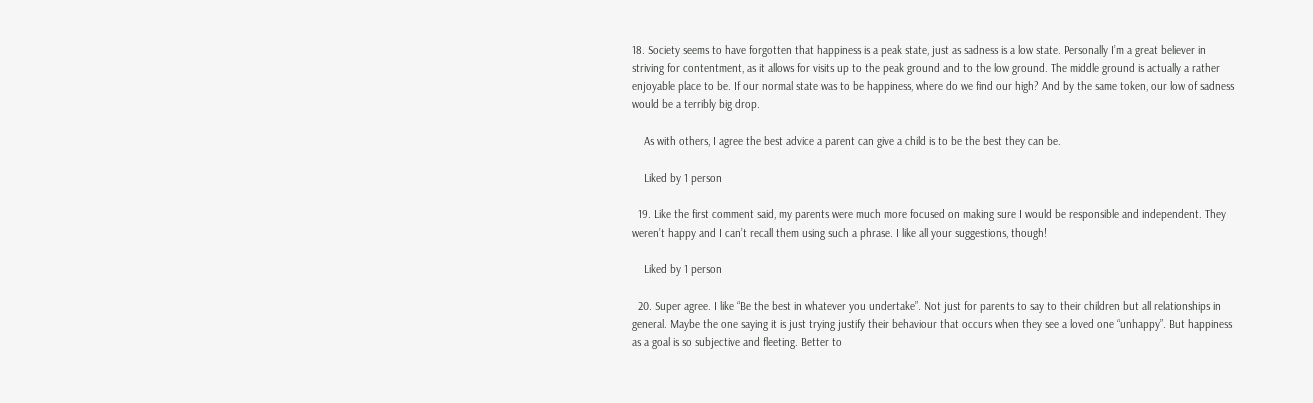18. Society seems to have forgotten that happiness is a peak state, just as sadness is a low state. Personally I’m a great believer in striving for contentment, as it allows for visits up to the peak ground and to the low ground. The middle ground is actually a rather enjoyable place to be. If our normal state was to be happiness, where do we find our high? And by the same token, our low of sadness would be a terribly big drop.

    As with others, I agree the best advice a parent can give a child is to be the best they can be.

    Liked by 1 person

  19. Like the first comment said, my parents were much more focused on making sure I would be responsible and independent. They weren’t happy and I can’t recall them using such a phrase. I like all your suggestions, though!

    Liked by 1 person

  20. Super agree. I like “Be the best in whatever you undertake”. Not just for parents to say to their children but all relationships in general. Maybe the one saying it is just trying justify their behaviour that occurs when they see a loved one “unhappy”. But happiness as a goal is so subjective and fleeting. Better to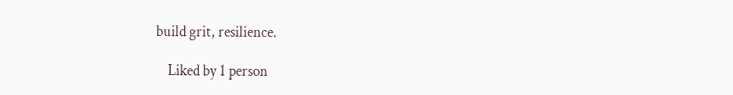build grit, resilience.

    Liked by 1 person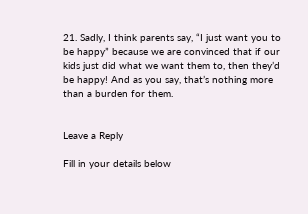21. Sadly, I think parents say, “I just want you to be happy” because we are convinced that if our kids just did what we want them to, then they’d be happy! And as you say, that’s nothing more than a burden for them.


Leave a Reply

Fill in your details below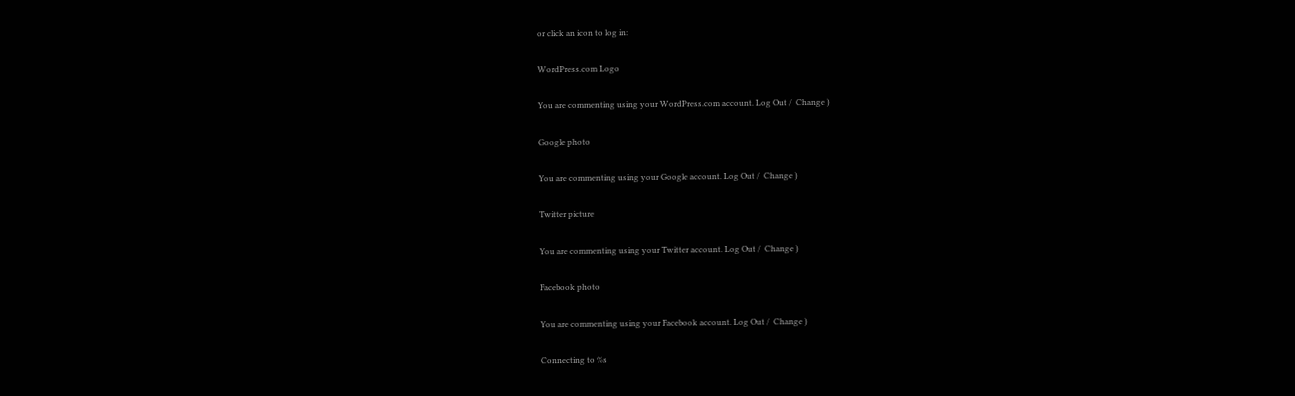or click an icon to log in:

WordPress.com Logo

You are commenting using your WordPress.com account. Log Out /  Change )

Google photo

You are commenting using your Google account. Log Out /  Change )

Twitter picture

You are commenting using your Twitter account. Log Out /  Change )

Facebook photo

You are commenting using your Facebook account. Log Out /  Change )

Connecting to %s